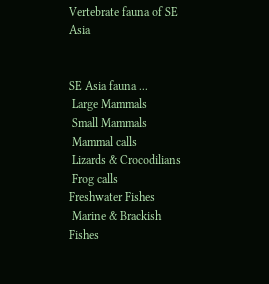Vertebrate fauna of SE Asia


SE Asia fauna ...
 Large Mammals
 Small Mammals
 Mammal calls
 Lizards & Crocodilians
 Frog calls
Freshwater Fishes
 Marine & Brackish Fishes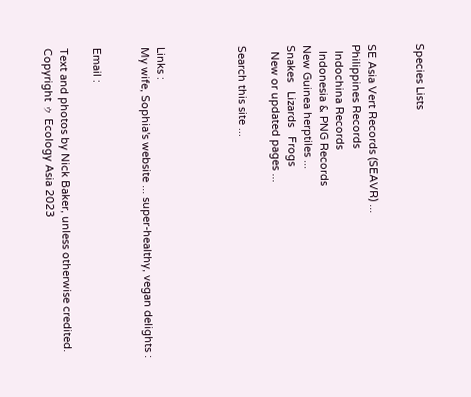Species Lists


SE Asia Vert Records (SEAVR) ...
Philippines Records
  Indochina Records
  Indonesia & PNG Records
New Guinea herptiles ...
Snakes   Lizards   Frogs
  New or updated pages ...

Search this site ...




Links :
My wife, Sophia's website ... super-healthy, vegan delights :


Email :

Text and photos by Nick Baker, unless otherwise credited.
Copyright ゥ Ecology Asia 2023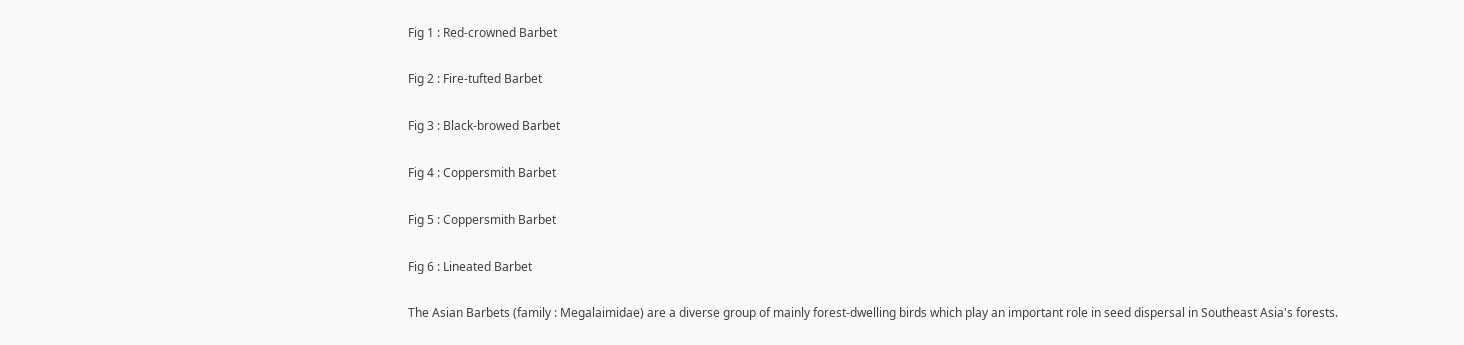Fig 1 : Red-crowned Barbet

Fig 2 : Fire-tufted Barbet

Fig 3 : Black-browed Barbet

Fig 4 : Coppersmith Barbet

Fig 5 : Coppersmith Barbet

Fig 6 : Lineated Barbet

The Asian Barbets (family : Megalaimidae) are a diverse group of mainly forest-dwelling birds which play an important role in seed dispersal in Southeast Asia's forests.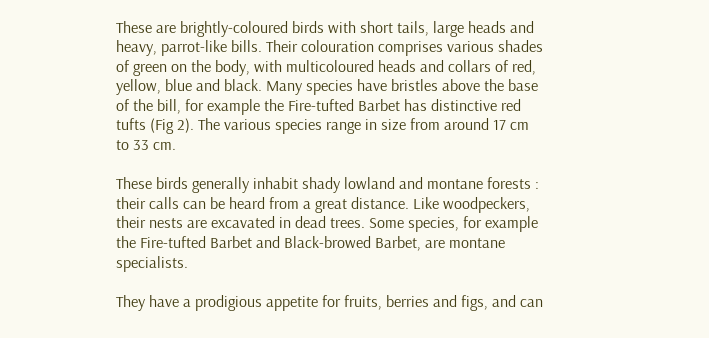These are brightly-coloured birds with short tails, large heads and heavy, parrot-like bills. Their colouration comprises various shades of green on the body, with multicoloured heads and collars of red, yellow, blue and black. Many species have bristles above the base of the bill, for example the Fire-tufted Barbet has distinctive red tufts (Fig 2). The various species range in size from around 17 cm to 33 cm.

These birds generally inhabit shady lowland and montane forests : their calls can be heard from a great distance. Like woodpeckers, their nests are excavated in dead trees. Some species, for example the Fire-tufted Barbet and Black-browed Barbet, are montane specialists.

They have a prodigious appetite for fruits, berries and figs, and can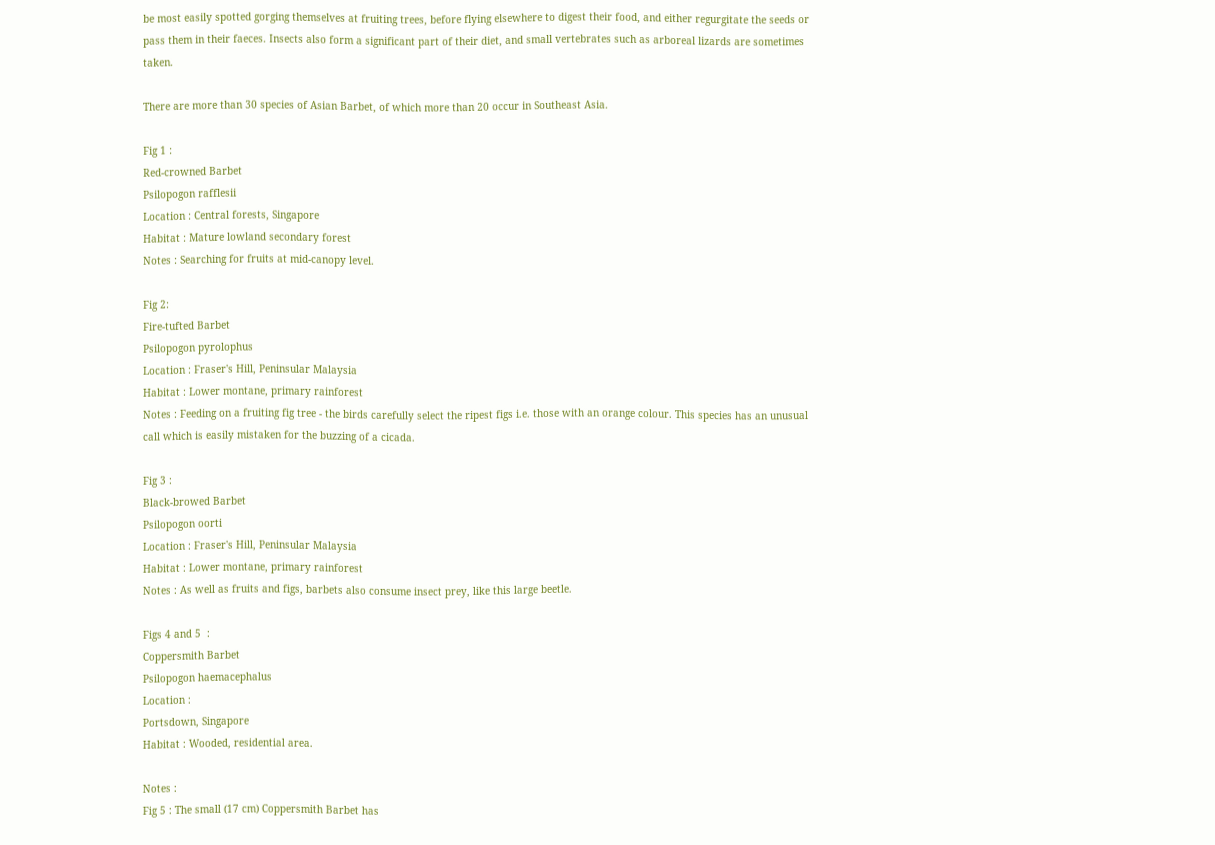be most easily spotted gorging themselves at fruiting trees, before flying elsewhere to digest their food, and either regurgitate the seeds or pass them in their faeces. Insects also form a significant part of their diet, and small vertebrates such as arboreal lizards are sometimes taken.

There are more than 30 species of Asian Barbet, of which more than 20 occur in Southeast Asia.

Fig 1 :
Red-crowned Barbet
Psilopogon rafflesii
Location : Central forests, Singapore
Habitat : Mature lowland secondary forest
Notes : Searching for fruits at mid-canopy level.

Fig 2:
Fire-tufted Barbet
Psilopogon pyrolophus
Location : Fraser's Hill, Peninsular Malaysia
Habitat : Lower montane, primary rainforest
Notes : Feeding on a fruiting fig tree - the birds carefully select the ripest figs i.e. those with an orange colour. This species has an unusual call which is easily mistaken for the buzzing of a cicada.

Fig 3 :
Black-browed Barbet
Psilopogon oorti
Location : Fraser's Hill, Peninsular Malaysia
Habitat : Lower montane, primary rainforest
Notes : As well as fruits and figs, barbets also consume insect prey, like this large beetle.

Figs 4 and 5  :
Coppersmith Barbet
Psilopogon haemacephalus
Location :
Portsdown, Singapore
Habitat : Wooded, residential area.

Notes :
Fig 5 : The small (17 cm) Coppersmith Barbet has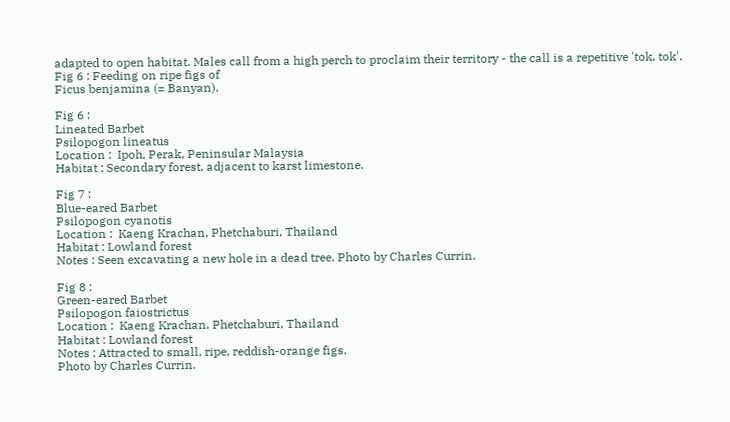adapted to open habitat. Males call from a high perch to proclaim their territory - the call is a repetitive 'tok, tok'.
Fig 6 : Feeding on ripe figs of
Ficus benjamina (= Banyan).

Fig 6 :
Lineated Barbet
Psilopogon lineatus
Location :  Ipoh, Perak, Peninsular Malaysia
Habitat : Secondary forest, adjacent to karst limestone.

Fig 7 :
Blue-eared Barbet
Psilopogon cyanotis
Location :  Kaeng Krachan, Phetchaburi, Thailand
Habitat : Lowland forest
Notes : Seen excavating a new hole in a dead tree. Photo by Charles Currin.

Fig 8 :
Green-eared Barbet
Psilopogon faiostrictus
Location :  Kaeng Krachan, Phetchaburi, Thailand
Habitat : Lowland forest
Notes : Attracted to small, ripe, reddish-orange figs.
Photo by Charles Currin.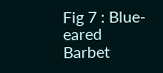Fig 7 : Blue-eared Barbet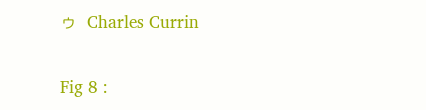ゥ  Charles Currin

Fig 8 :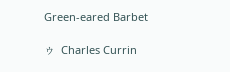Green-eared Barbet

ゥ  Charles Currin